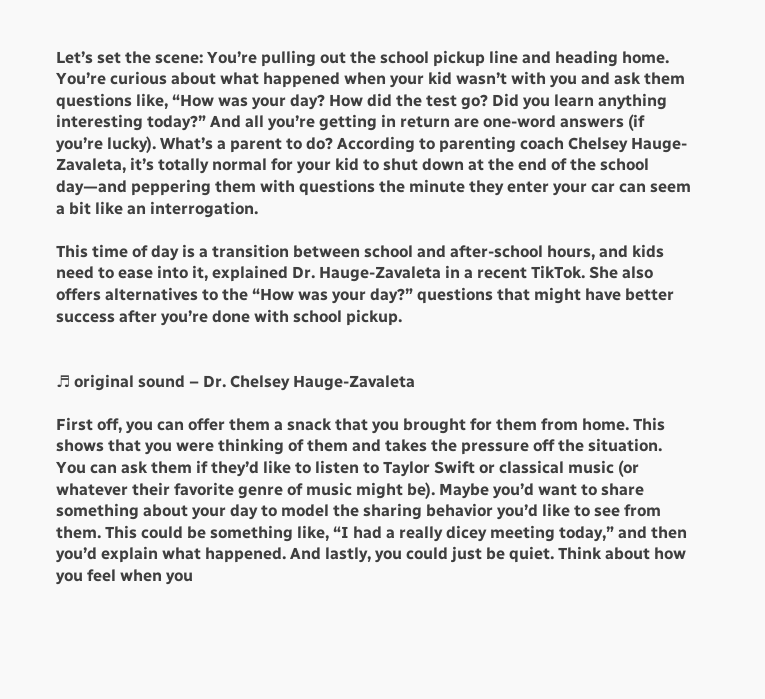Let’s set the scene: You’re pulling out the school pickup line and heading home. You’re curious about what happened when your kid wasn’t with you and ask them questions like, “How was your day? How did the test go? Did you learn anything interesting today?” And all you’re getting in return are one-word answers (if you’re lucky). What’s a parent to do? According to parenting coach Chelsey Hauge-Zavaleta, it’s totally normal for your kid to shut down at the end of the school day—and peppering them with questions the minute they enter your car can seem a bit like an interrogation.

This time of day is a transition between school and after-school hours, and kids need to ease into it, explained Dr. Hauge-Zavaleta in a recent TikTok. She also offers alternatives to the “How was your day?” questions that might have better success after you’re done with school pickup.


♬ original sound – Dr. Chelsey Hauge-Zavaleta

First off, you can offer them a snack that you brought for them from home. This shows that you were thinking of them and takes the pressure off the situation. You can ask them if they’d like to listen to Taylor Swift or classical music (or whatever their favorite genre of music might be). Maybe you’d want to share something about your day to model the sharing behavior you’d like to see from them. This could be something like, “I had a really dicey meeting today,” and then you’d explain what happened. And lastly, you could just be quiet. Think about how you feel when you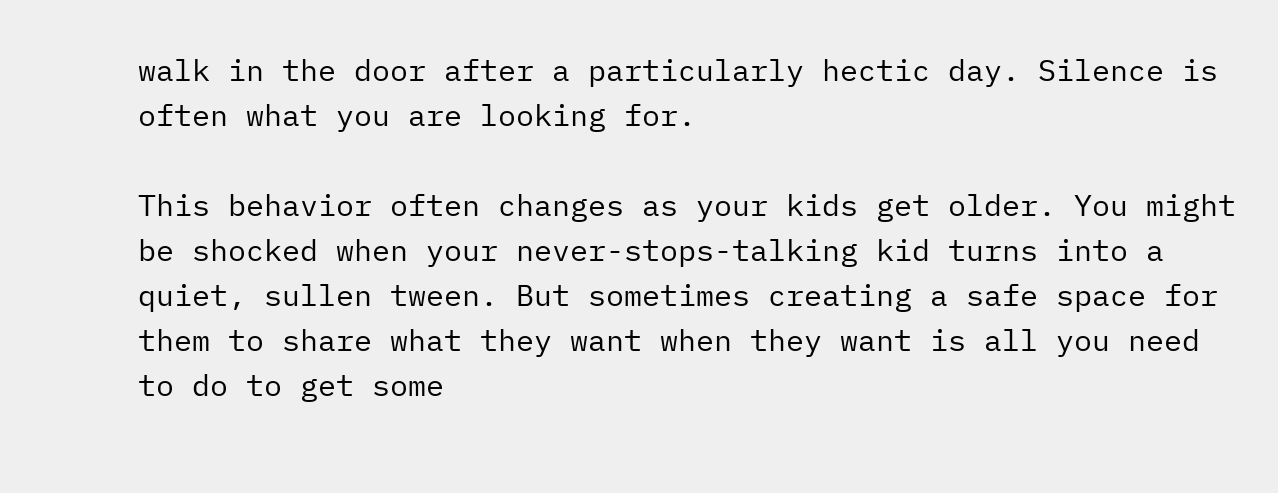walk in the door after a particularly hectic day. Silence is often what you are looking for.

This behavior often changes as your kids get older. You might be shocked when your never-stops-talking kid turns into a quiet, sullen tween. But sometimes creating a safe space for them to share what they want when they want is all you need to do to get some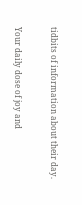tidbits of information about their day.

Your daily dose of joy and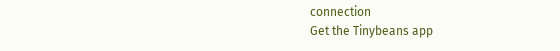connection
Get the Tinybeans app